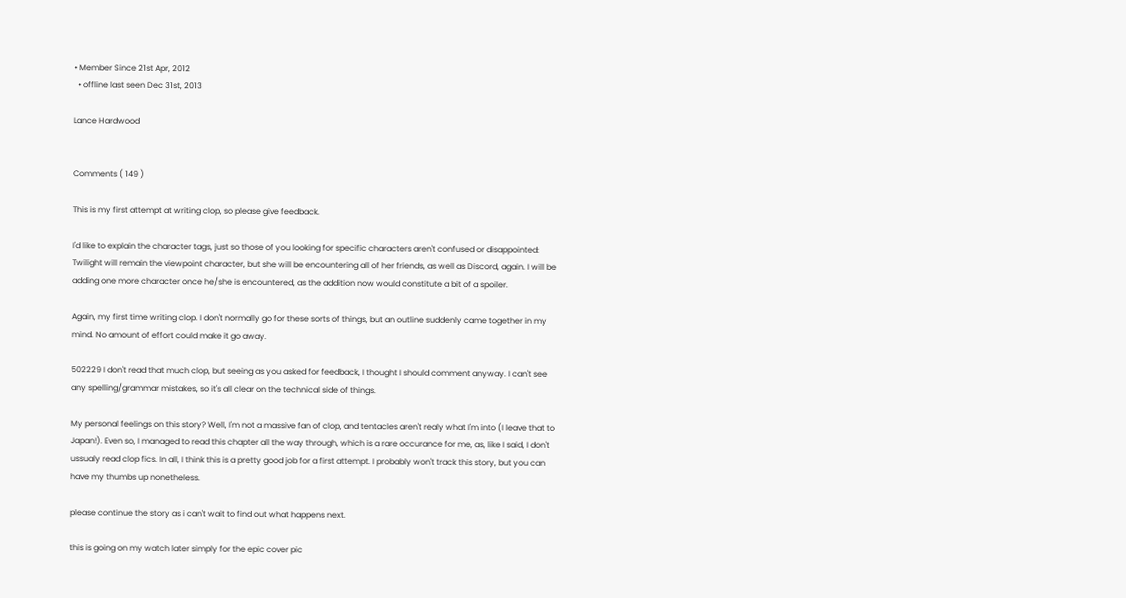• Member Since 21st Apr, 2012
  • offline last seen Dec 31st, 2013

Lance Hardwood


Comments ( 149 )

This is my first attempt at writing clop, so please give feedback.

I'd like to explain the character tags, just so those of you looking for specific characters aren't confused or disappointed: Twilight will remain the viewpoint character, but she will be encountering all of her friends, as well as Discord, again. I will be adding one more character once he/she is encountered, as the addition now would constitute a bit of a spoiler.

Again, my first time writing clop. I don't normally go for these sorts of things, but an outline suddenly came together in my mind. No amount of effort could make it go away.

502229 I don't read that much clop, but seeing as you asked for feedback, I thought I should comment anyway. I can't see any spelling/grammar mistakes, so it's all clear on the technical side of things.

My personal feelings on this story? Well, I'm not a massive fan of clop, and tentacles aren't realy what I'm into (I leave that to Japan!). Even so, I managed to read this chapter all the way through, which is a rare occurance for me, as, like I said, I don't ussualy read clop fics. In all, I think this is a pretty good job for a first attempt. I probably won't track this story, but you can have my thumbs up nonetheless.

please continue the story as i can't wait to find out what happens next.

this is going on my watch later simply for the epic cover pic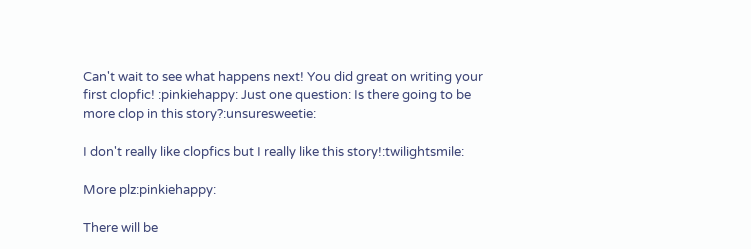Can't wait to see what happens next! You did great on writing your first clopfic! :pinkiehappy: Just one question: Is there going to be more clop in this story?:unsuresweetie:

I don't really like clopfics but I really like this story!:twilightsmile:

More plz:pinkiehappy:

There will be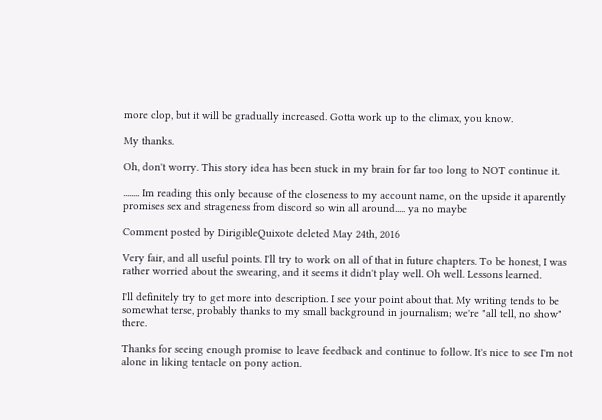more clop, but it will be gradually increased. Gotta work up to the climax, you know.

My thanks.

Oh, don't worry. This story idea has been stuck in my brain for far too long to NOT continue it.

........ Im reading this only because of the closeness to my account name, on the upside it aparently promises sex and strageness from discord so win all around..... ya no maybe

Comment posted by DirigibleQuixote deleted May 24th, 2016

Very fair, and all useful points. I'll try to work on all of that in future chapters. To be honest, I was rather worried about the swearing, and it seems it didn't play well. Oh well. Lessons learned.

I'll definitely try to get more into description. I see your point about that. My writing tends to be somewhat terse, probably thanks to my small background in journalism; we're "all tell, no show" there.

Thanks for seeing enough promise to leave feedback and continue to follow. It's nice to see I'm not alone in liking tentacle on pony action.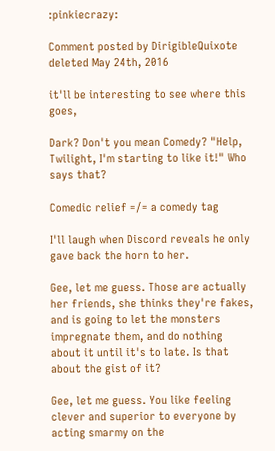:pinkiecrazy:

Comment posted by DirigibleQuixote deleted May 24th, 2016

it'll be interesting to see where this goes,

Dark? Don't you mean Comedy? "Help, Twilight, I'm starting to like it!" Who says that?

Comedic relief =/= a comedy tag

I'll laugh when Discord reveals he only gave back the horn to her.

Gee, let me guess. Those are actually her friends, she thinks they're fakes, and is going to let the monsters impregnate them, and do nothing about it until it's to late. Is that about the gist of it?

Gee, let me guess. You like feeling clever and superior to everyone by acting smarmy on the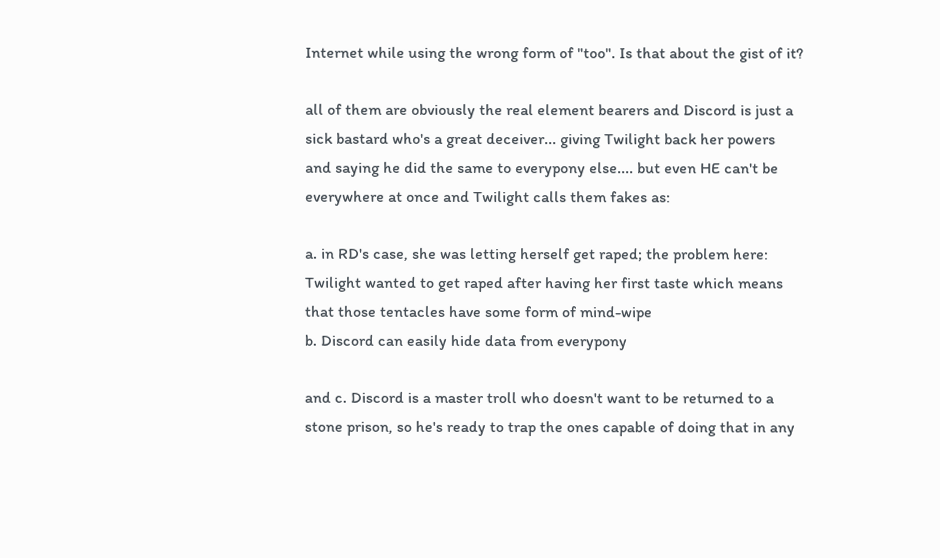Internet while using the wrong form of "too". Is that about the gist of it?

all of them are obviously the real element bearers and Discord is just a sick bastard who's a great deceiver... giving Twilight back her powers and saying he did the same to everypony else.... but even HE can't be everywhere at once and Twilight calls them fakes as:

a. in RD's case, she was letting herself get raped; the problem here: Twilight wanted to get raped after having her first taste which means that those tentacles have some form of mind-wipe
b. Discord can easily hide data from everypony

and c. Discord is a master troll who doesn't want to be returned to a stone prison, so he's ready to trap the ones capable of doing that in any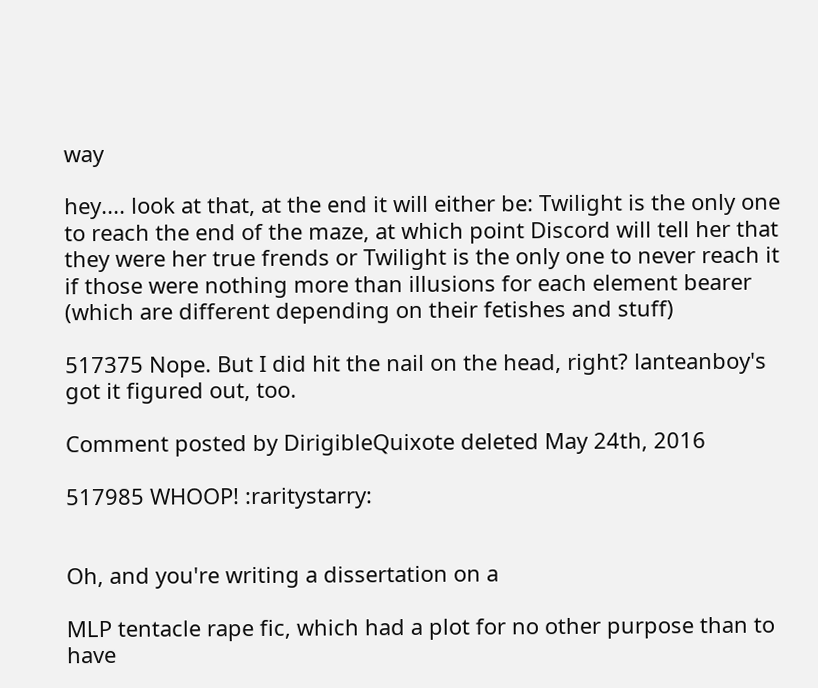way

hey.... look at that, at the end it will either be: Twilight is the only one to reach the end of the maze, at which point Discord will tell her that they were her true frends or Twilight is the only one to never reach it if those were nothing more than illusions for each element bearer (which are different depending on their fetishes and stuff)

517375 Nope. But I did hit the nail on the head, right? lanteanboy's got it figured out, too.

Comment posted by DirigibleQuixote deleted May 24th, 2016

517985 WHOOP! :raritystarry:


Oh, and you're writing a dissertation on a

MLP tentacle rape fic, which had a plot for no other purpose than to have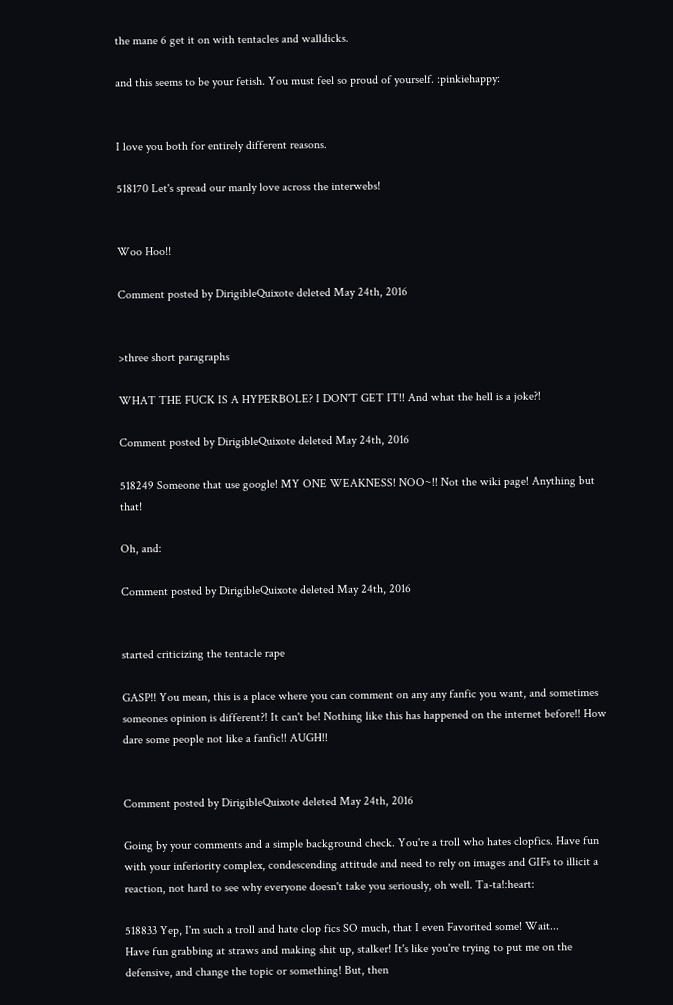the mane 6 get it on with tentacles and walldicks.

and this seems to be your fetish. You must feel so proud of yourself. :pinkiehappy:


I love you both for entirely different reasons.

518170 Let's spread our manly love across the interwebs!


Woo Hoo!!

Comment posted by DirigibleQuixote deleted May 24th, 2016


>three short paragraphs

WHAT THE FUCK IS A HYPERBOLE? I DON'T GET IT!! And what the hell is a joke?!

Comment posted by DirigibleQuixote deleted May 24th, 2016

518249 Someone that use google! MY ONE WEAKNESS! NOO~!! Not the wiki page! Anything but that!

Oh, and:

Comment posted by DirigibleQuixote deleted May 24th, 2016


started criticizing the tentacle rape

GASP!! You mean, this is a place where you can comment on any any fanfic you want, and sometimes someones opinion is different?! It can't be! Nothing like this has happened on the internet before!! How dare some people not like a fanfic!! AUGH!!


Comment posted by DirigibleQuixote deleted May 24th, 2016

Going by your comments and a simple background check. You're a troll who hates clopfics. Have fun with your inferiority complex, condescending attitude and need to rely on images and GIFs to illicit a reaction, not hard to see why everyone doesn't take you seriously, oh well. Ta-ta!:heart:

518833 Yep, I'm such a troll and hate clop fics SO much, that I even Favorited some! Wait...
Have fun grabbing at straws and making shit up, stalker! It's like you're trying to put me on the defensive, and change the topic or something! But, then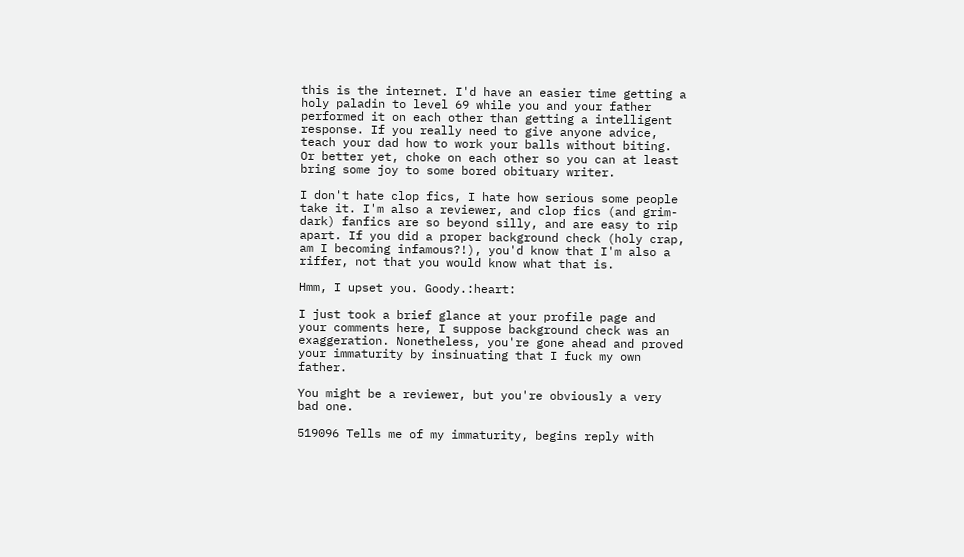this is the internet. I'd have an easier time getting a holy paladin to level 69 while you and your father performed it on each other than getting a intelligent response. If you really need to give anyone advice, teach your dad how to work your balls without biting. Or better yet, choke on each other so you can at least bring some joy to some bored obituary writer.

I don't hate clop fics, I hate how serious some people take it. I'm also a reviewer, and clop fics (and grim-dark) fanfics are so beyond silly, and are easy to rip apart. If you did a proper background check (holy crap, am I becoming infamous?!), you'd know that I'm also a riffer, not that you would know what that is.

Hmm, I upset you. Goody.:heart:

I just took a brief glance at your profile page and your comments here, I suppose background check was an exaggeration. Nonetheless, you're gone ahead and proved your immaturity by insinuating that I fuck my own father.

You might be a reviewer, but you're obviously a very bad one.

519096 Tells me of my immaturity, begins reply with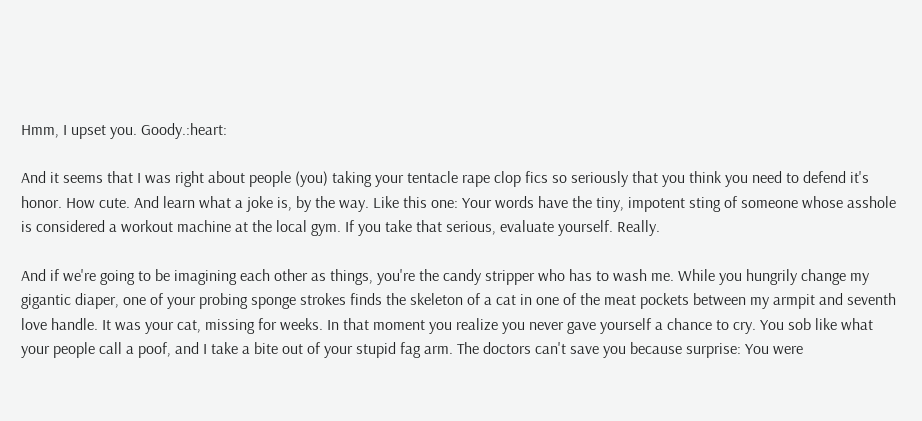Hmm, I upset you. Goody.:heart:

And it seems that I was right about people (you) taking your tentacle rape clop fics so seriously that you think you need to defend it's honor. How cute. And learn what a joke is, by the way. Like this one: Your words have the tiny, impotent sting of someone whose asshole is considered a workout machine at the local gym. If you take that serious, evaluate yourself. Really.

And if we're going to be imagining each other as things, you're the candy stripper who has to wash me. While you hungrily change my gigantic diaper, one of your probing sponge strokes finds the skeleton of a cat in one of the meat pockets between my armpit and seventh love handle. It was your cat, missing for weeks. In that moment you realize you never gave yourself a chance to cry. You sob like what your people call a poof, and I take a bite out of your stupid fag arm. The doctors can't save you because surprise: You were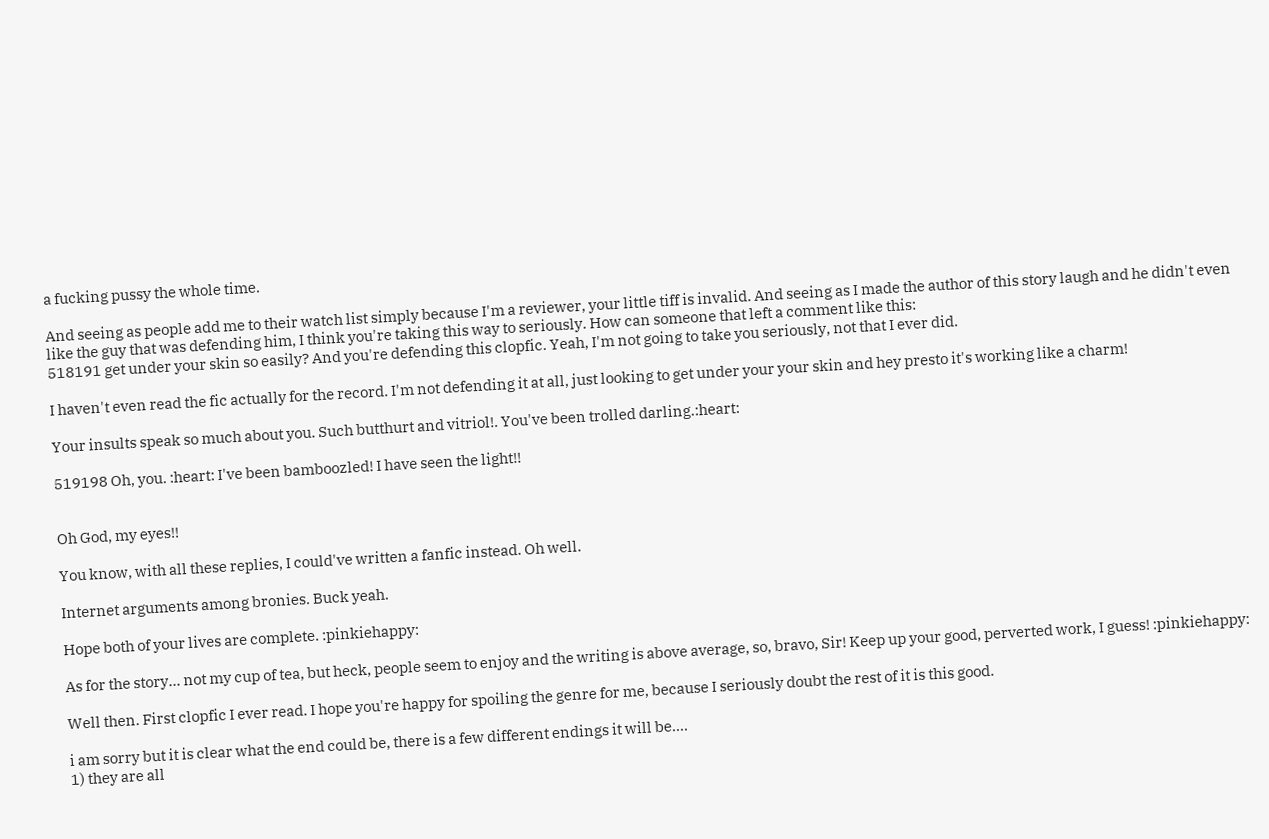a fucking pussy the whole time.

And seeing as people add me to their watch list simply because I'm a reviewer, your little tiff is invalid. And seeing as I made the author of this story laugh and he didn't even like the guy that was defending him, I think you're taking this way to seriously. How can someone that left a comment like this:
518191 get under your skin so easily? And you're defending this clopfic. Yeah, I'm not going to take you seriously, not that I ever did.

I haven't even read the fic actually for the record. I'm not defending it at all, just looking to get under your your skin and hey presto it's working like a charm!

Your insults speak so much about you. Such butthurt and vitriol!. You've been trolled darling.:heart:

519198 Oh, you. :heart: I've been bamboozled! I have seen the light!!


Oh God, my eyes!!

You know, with all these replies, I could've written a fanfic instead. Oh well.

Internet arguments among bronies. Buck yeah.

Hope both of your lives are complete. :pinkiehappy:

As for the story... not my cup of tea, but heck, people seem to enjoy and the writing is above average, so, bravo, Sir! Keep up your good, perverted work, I guess! :pinkiehappy:

Well then. First clopfic I ever read. I hope you're happy for spoiling the genre for me, because I seriously doubt the rest of it is this good.

i am sorry but it is clear what the end could be, there is a few different endings it will be....
1) they are all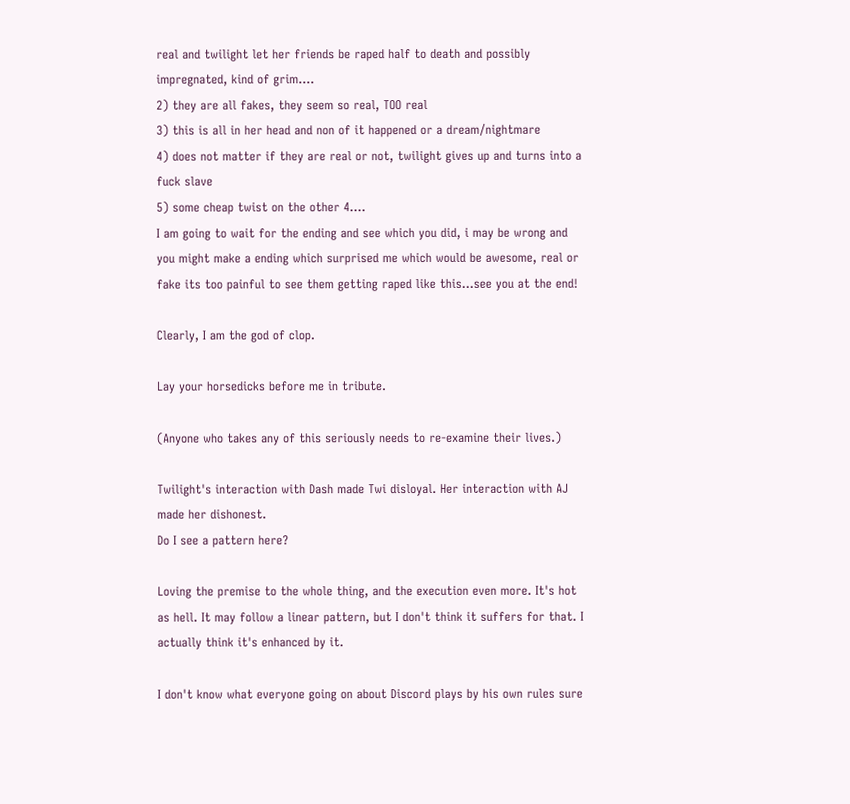real and twilight let her friends be raped half to death and possibly impregnated, kind of grim....
2) they are all fakes, they seem so real, TOO real
3) this is all in her head and non of it happened or a dream/nightmare
4) does not matter if they are real or not, twilight gives up and turns into a fuck slave
5) some cheap twist on the other 4....
I am going to wait for the ending and see which you did, i may be wrong and you might make a ending which surprised me which would be awesome, real or fake its too painful to see them getting raped like this...see you at the end!

Clearly, I am the god of clop.

Lay your horsedicks before me in tribute.

(Anyone who takes any of this seriously needs to re-examine their lives.)

Twilight's interaction with Dash made Twi disloyal. Her interaction with AJ made her dishonest.
Do I see a pattern here?

Loving the premise to the whole thing, and the execution even more. It's hot as hell. It may follow a linear pattern, but I don't think it suffers for that. I actually think it's enhanced by it.

I don't know what everyone going on about Discord plays by his own rules sure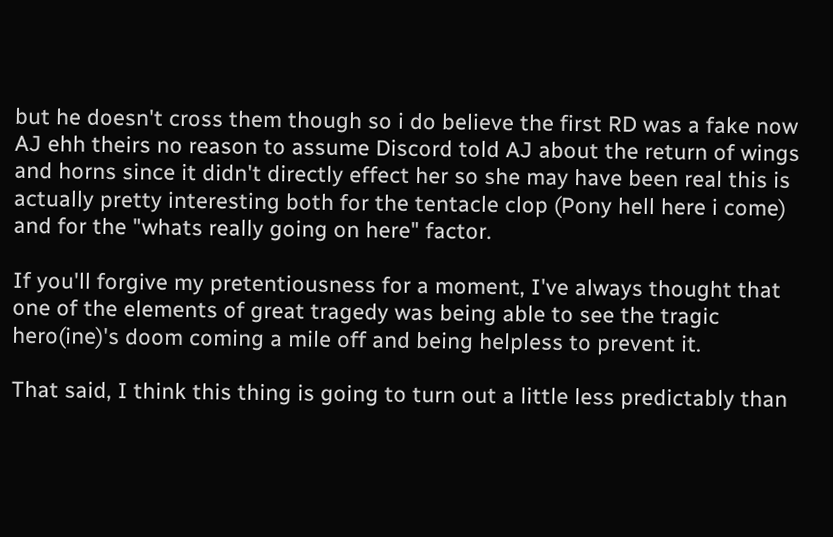but he doesn't cross them though so i do believe the first RD was a fake now AJ ehh theirs no reason to assume Discord told AJ about the return of wings and horns since it didn't directly effect her so she may have been real this is actually pretty interesting both for the tentacle clop (Pony hell here i come) and for the "whats really going on here" factor.

If you'll forgive my pretentiousness for a moment, I've always thought that one of the elements of great tragedy was being able to see the tragic hero(ine)'s doom coming a mile off and being helpless to prevent it.

That said, I think this thing is going to turn out a little less predictably than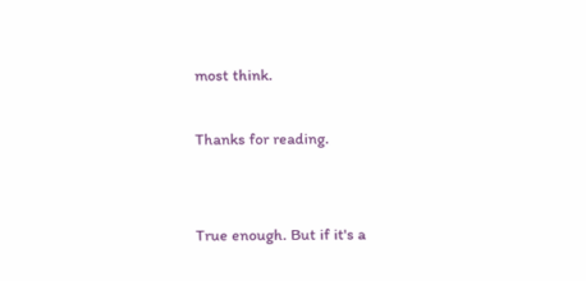most think.

Thanks for reading.


True enough. But if it's a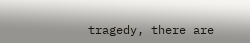tragedy, there are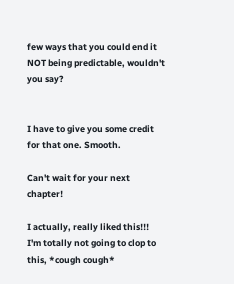few ways that you could end it NOT being predictable, wouldn't you say?


I have to give you some credit for that one. Smooth.

Can't wait for your next chapter!

I actually, really liked this!!!
I'm totally not going to clop to this, *cough cough*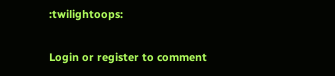:twilightoops:

Login or register to comment